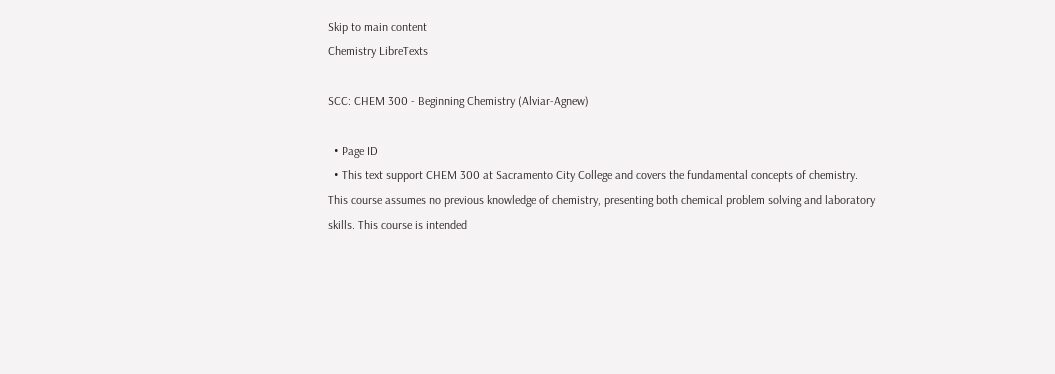Skip to main content
Chemistry LibreTexts

SCC: CHEM 300 - Beginning Chemistry (Alviar-Agnew)

  • Page ID
  • This text support CHEM 300 at Sacramento City College and covers the fundamental concepts of chemistry. This course assumes no previous knowledge of chemistry, presenting both chemical problem solving and laboratory skills. This course is intended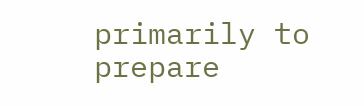primarily to prepare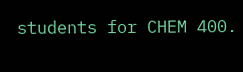students for CHEM 400.